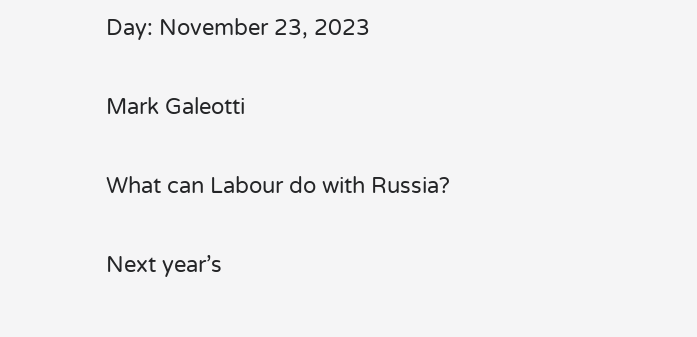Day: November 23, 2023

Mark Galeotti

What can Labour do with Russia?

Next year’s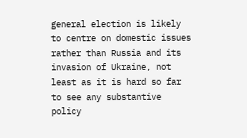general election is likely to centre on domestic issues rather than Russia and its invasion of Ukraine, not least as it is hard so far to see any substantive policy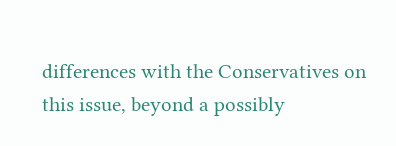differences with the Conservatives on this issue, beyond a possibly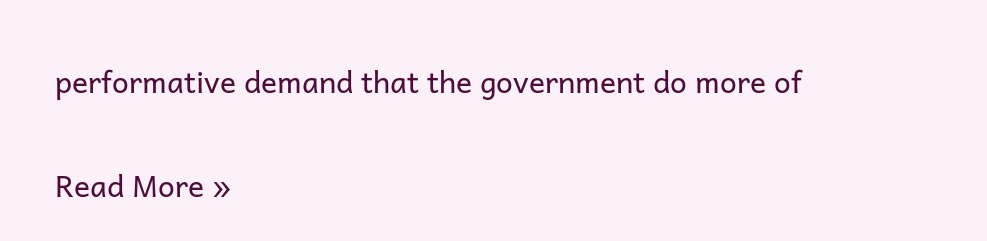performative demand that the government do more of

Read More »